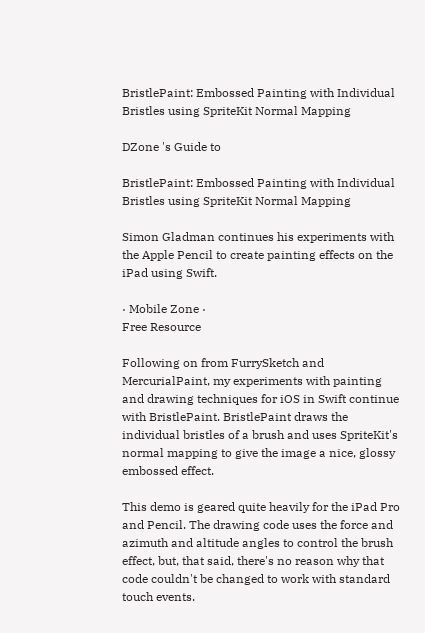BristlePaint: Embossed Painting with Individual Bristles using SpriteKit Normal Mapping

DZone 's Guide to

BristlePaint: Embossed Painting with Individual Bristles using SpriteKit Normal Mapping

Simon Gladman continues his experiments with the Apple Pencil to create painting effects on the iPad using Swift.

· Mobile Zone ·
Free Resource

Following on from FurrySketch and MercurialPaint, my experiments with painting and drawing techniques for iOS in Swift continue with BristlePaint. BristlePaint draws the individual bristles of a brush and uses SpriteKit's normal mapping to give the image a nice, glossy embossed effect.

This demo is geared quite heavily for the iPad Pro and Pencil. The drawing code uses the force and azimuth and altitude angles to control the brush effect, but, that said, there's no reason why that code couldn't be changed to work with standard touch events.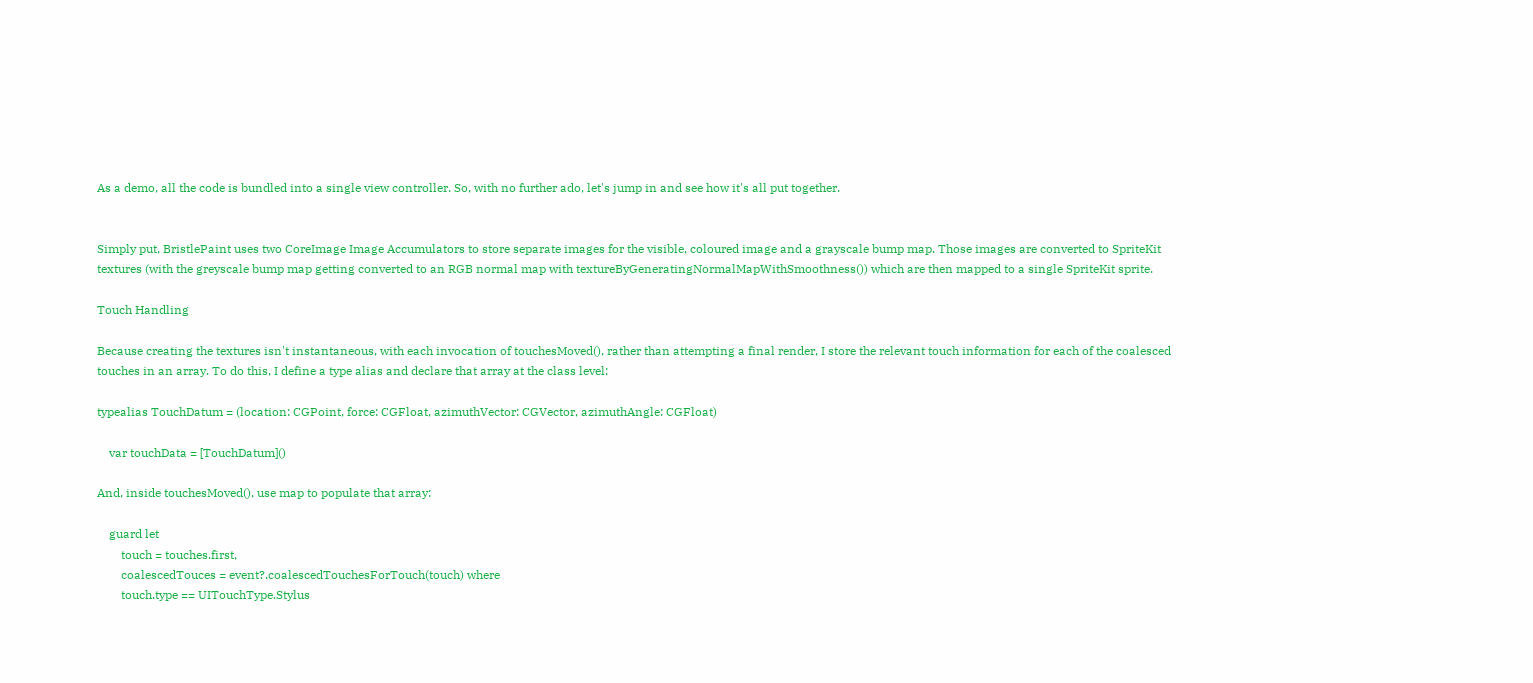As a demo, all the code is bundled into a single view controller. So, with no further ado, let's jump in and see how it's all put together.


Simply put, BristlePaint uses two CoreImage Image Accumulators to store separate images for the visible, coloured image and a grayscale bump map. Those images are converted to SpriteKit textures (with the greyscale bump map getting converted to an RGB normal map with textureByGeneratingNormalMapWithSmoothness()) which are then mapped to a single SpriteKit sprite.

Touch Handling

Because creating the textures isn't instantaneous, with each invocation of touchesMoved(), rather than attempting a final render, I store the relevant touch information for each of the coalesced touches in an array. To do this, I define a type alias and declare that array at the class level:

typealias TouchDatum = (location: CGPoint, force: CGFloat, azimuthVector: CGVector, azimuthAngle: CGFloat)

    var touchData = [TouchDatum]()

And, inside touchesMoved(), use map to populate that array:

    guard let
        touch = touches.first,
        coalescedTouces = event?.coalescedTouchesForTouch(touch) where
        touch.type == UITouchType.Stylus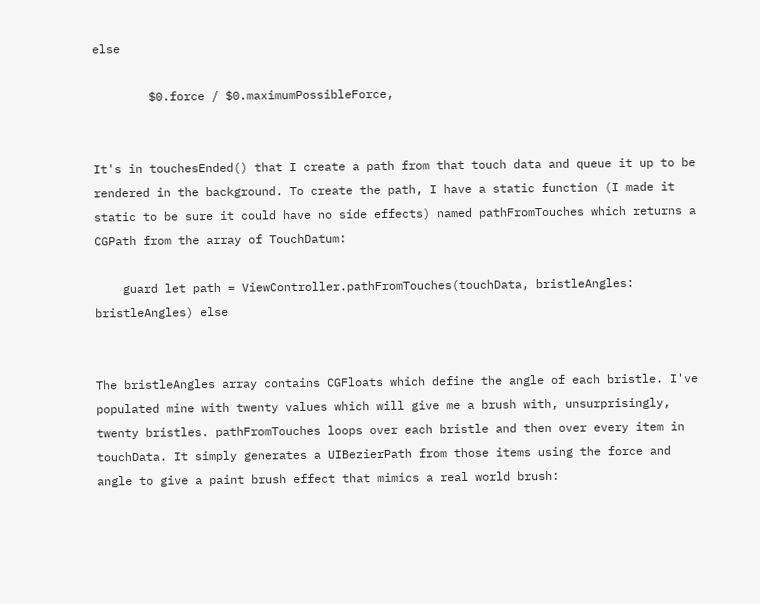else

        $0.force / $0.maximumPossibleForce,


It's in touchesEnded() that I create a path from that touch data and queue it up to be rendered in the background. To create the path, I have a static function (I made it static to be sure it could have no side effects) named pathFromTouches which returns a CGPath from the array of TouchDatum:

    guard let path = ViewController.pathFromTouches(touchData, bristleAngles: bristleAngles) else


The bristleAngles array contains CGFloats which define the angle of each bristle. I've populated mine with twenty values which will give me a brush with, unsurprisingly, twenty bristles. pathFromTouches loops over each bristle and then over every item in touchData. It simply generates a UIBezierPath from those items using the force and angle to give a paint brush effect that mimics a real world brush: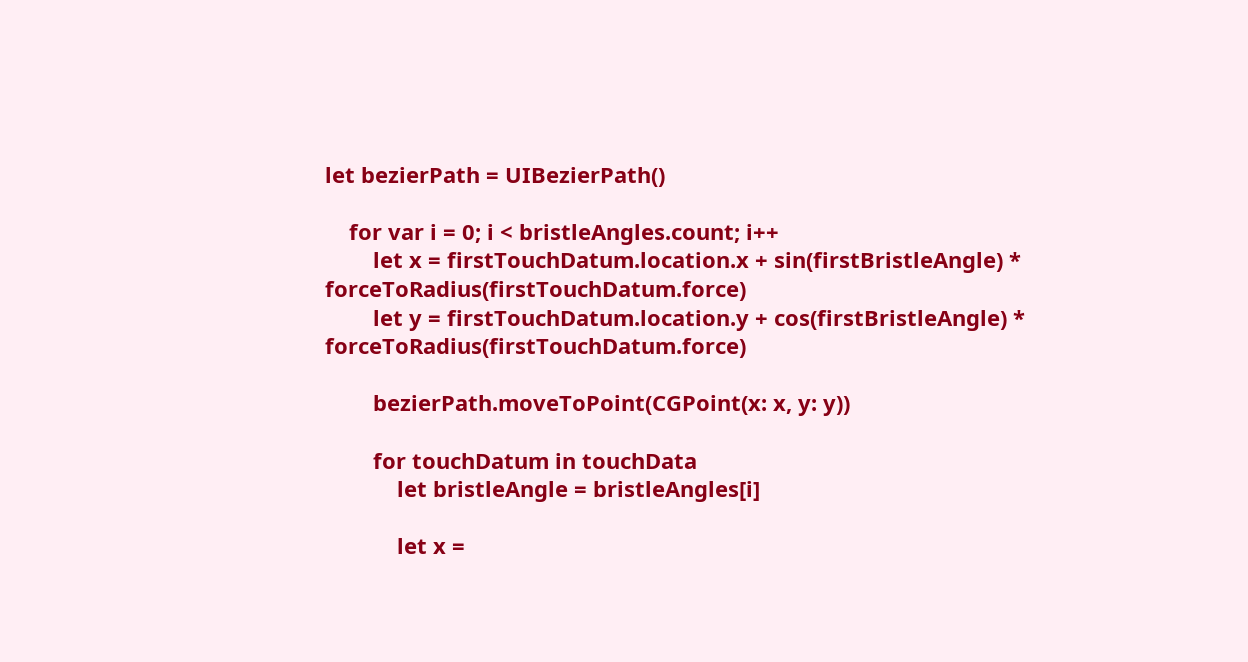let bezierPath = UIBezierPath()

    for var i = 0; i < bristleAngles.count; i++
        let x = firstTouchDatum.location.x + sin(firstBristleAngle) * forceToRadius(firstTouchDatum.force)
        let y = firstTouchDatum.location.y + cos(firstBristleAngle) * forceToRadius(firstTouchDatum.force)

        bezierPath.moveToPoint(CGPoint(x: x, y: y))

        for touchDatum in touchData
            let bristleAngle = bristleAngles[i]

            let x =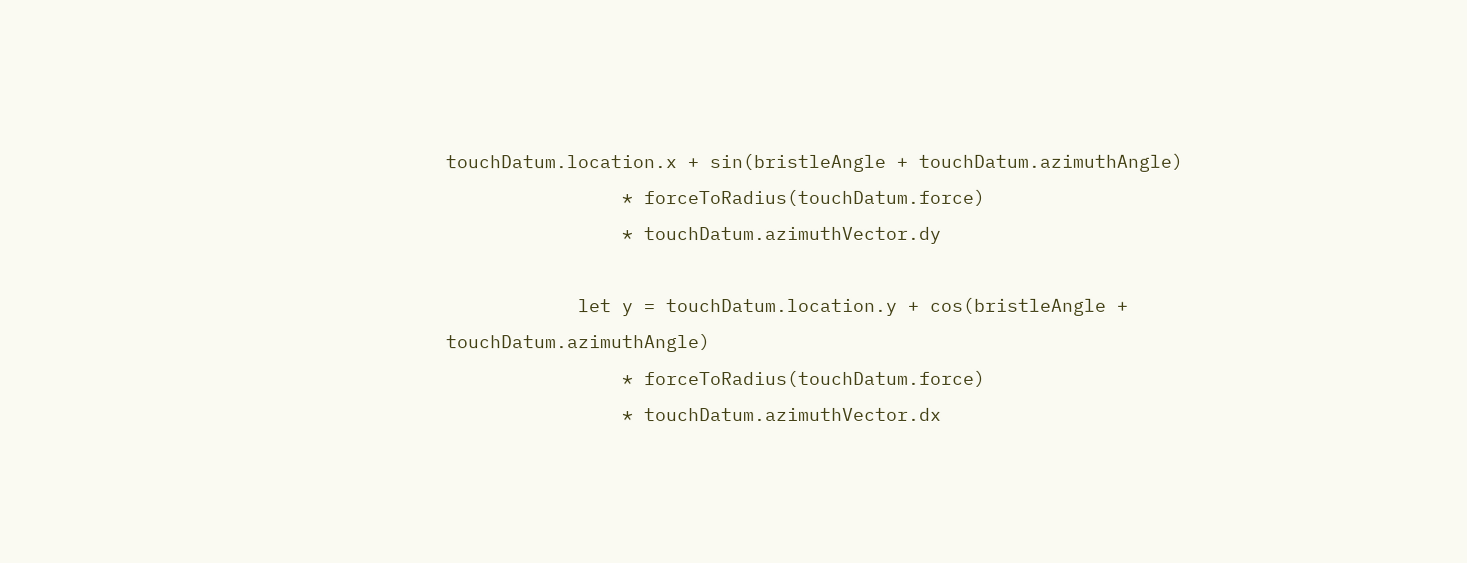touchDatum.location.x + sin(bristleAngle + touchDatum.azimuthAngle)
                * forceToRadius(touchDatum.force)
                * touchDatum.azimuthVector.dy

            let y = touchDatum.location.y + cos(bristleAngle + touchDatum.azimuthAngle)
                * forceToRadius(touchDatum.force)
                * touchDatum.azimuthVector.dx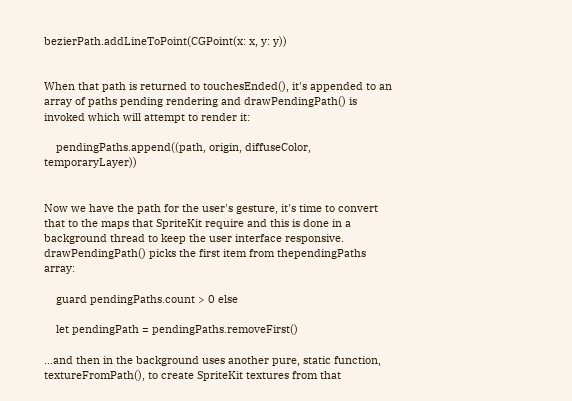bezierPath.addLineToPoint(CGPoint(x: x, y: y))


When that path is returned to touchesEnded(), it's appended to an array of paths pending rendering and drawPendingPath() is invoked which will attempt to render it:

    pendingPaths.append((path, origin, diffuseColor, temporaryLayer))


Now we have the path for the user's gesture, it's time to convert that to the maps that SpriteKit require and this is done in a background thread to keep the user interface responsive. drawPendingPath() picks the first item from thependingPaths array:

    guard pendingPaths.count > 0 else

    let pendingPath = pendingPaths.removeFirst()

...and then in the background uses another pure, static function, textureFromPath(), to create SpriteKit textures from that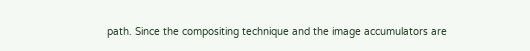path. Since the compositing technique and the image accumulators are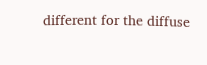different for the diffuse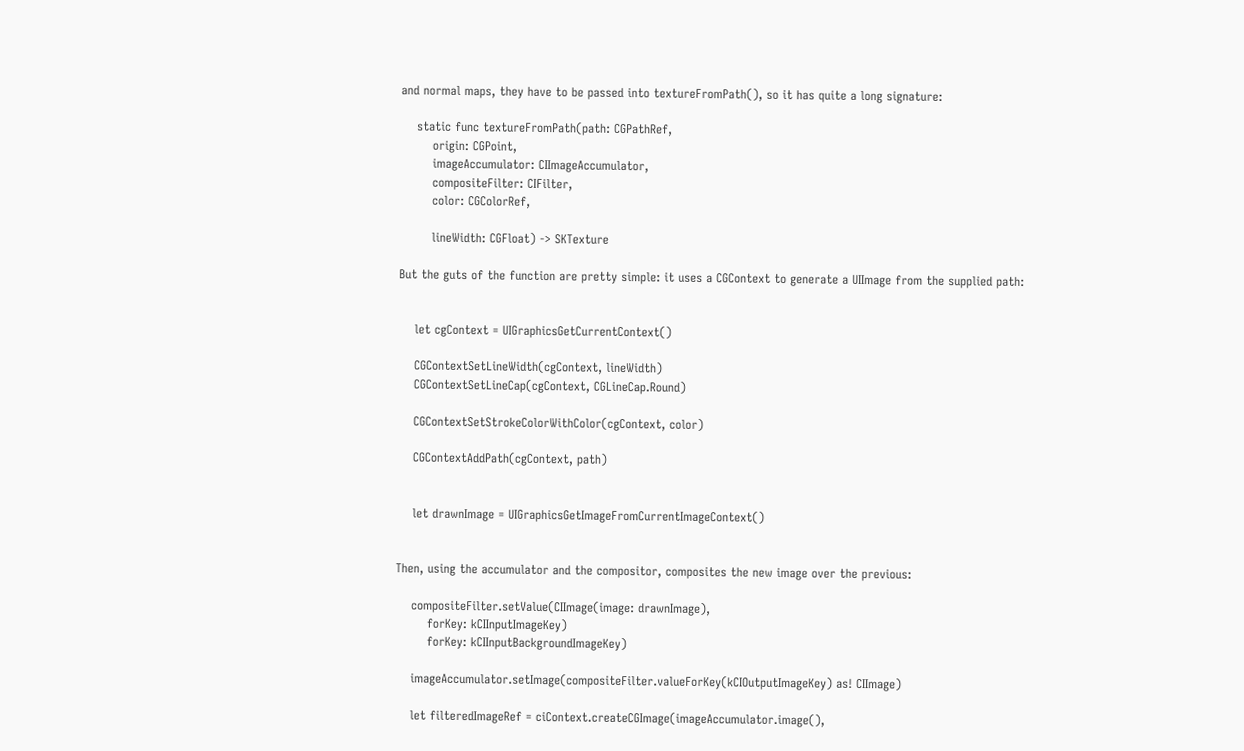and normal maps, they have to be passed into textureFromPath(), so it has quite a long signature:

    static func textureFromPath(path: CGPathRef,
        origin: CGPoint,
        imageAccumulator: CIImageAccumulator,
        compositeFilter: CIFilter,
        color: CGColorRef,

        lineWidth: CGFloat) -> SKTexture

But the guts of the function are pretty simple: it uses a CGContext to generate a UIImage from the supplied path:


    let cgContext = UIGraphicsGetCurrentContext()

    CGContextSetLineWidth(cgContext, lineWidth)
    CGContextSetLineCap(cgContext, CGLineCap.Round)

    CGContextSetStrokeColorWithColor(cgContext, color)

    CGContextAddPath(cgContext, path)


    let drawnImage = UIGraphicsGetImageFromCurrentImageContext()


Then, using the accumulator and the compositor, composites the new image over the previous:

    compositeFilter.setValue(CIImage(image: drawnImage),
        forKey: kCIInputImageKey)
        forKey: kCIInputBackgroundImageKey)

    imageAccumulator.setImage(compositeFilter.valueForKey(kCIOutputImageKey) as! CIImage)

    let filteredImageRef = ciContext.createCGImage(imageAccumulator.image(),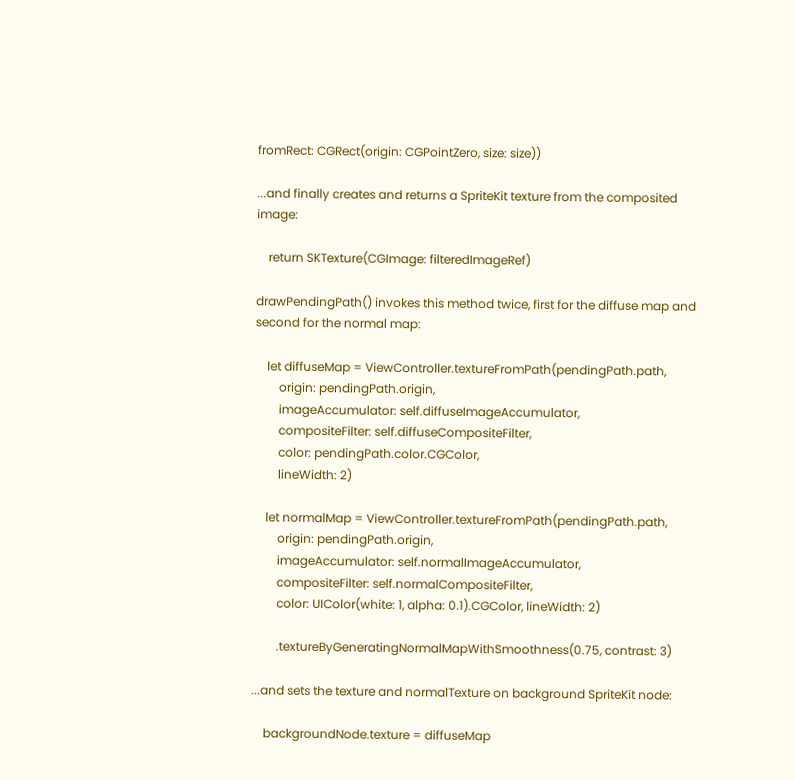fromRect: CGRect(origin: CGPointZero, size: size))

...and finally creates and returns a SpriteKit texture from the composited image:

    return SKTexture(CGImage: filteredImageRef)

drawPendingPath() invokes this method twice, first for the diffuse map and second for the normal map:

    let diffuseMap = ViewController.textureFromPath(pendingPath.path,
        origin: pendingPath.origin,
        imageAccumulator: self.diffuseImageAccumulator,
        compositeFilter: self.diffuseCompositeFilter,
        color: pendingPath.color.CGColor,
        lineWidth: 2)

    let normalMap = ViewController.textureFromPath(pendingPath.path,
        origin: pendingPath.origin,
        imageAccumulator: self.normalImageAccumulator,
        compositeFilter: self.normalCompositeFilter,
        color: UIColor(white: 1, alpha: 0.1).CGColor, lineWidth: 2)

        .textureByGeneratingNormalMapWithSmoothness(0.75, contrast: 3)

...and sets the texture and normalTexture on background SpriteKit node:

    backgroundNode.texture = diffuseMap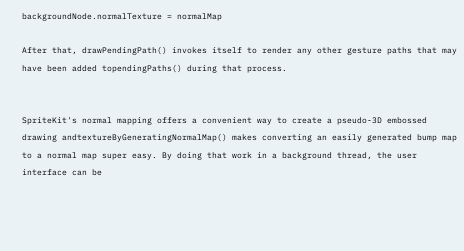backgroundNode.normalTexture = normalMap

After that, drawPendingPath() invokes itself to render any other gesture paths that may have been added topendingPaths() during that process.


SpriteKit's normal mapping offers a convenient way to create a pseudo-3D embossed drawing andtextureByGeneratingNormalMap() makes converting an easily generated bump map to a normal map super easy. By doing that work in a background thread, the user interface can be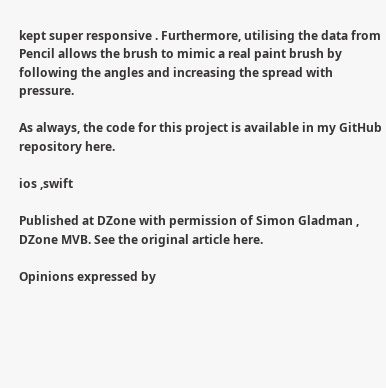kept super responsive . Furthermore, utilising the data from Pencil allows the brush to mimic a real paint brush by following the angles and increasing the spread with pressure.

As always, the code for this project is available in my GitHub repository here.

ios ,swift

Published at DZone with permission of Simon Gladman , DZone MVB. See the original article here.

Opinions expressed by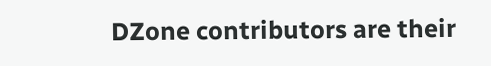DZone contributors are their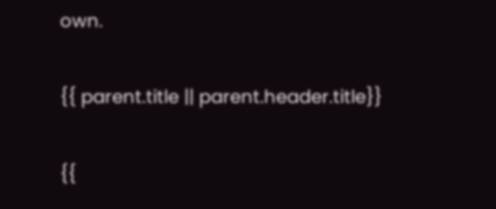own.

{{ parent.title || parent.header.title}}

{{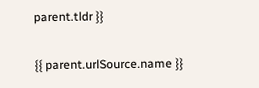parent.tldr }}

{{ parent.urlSource.name }}